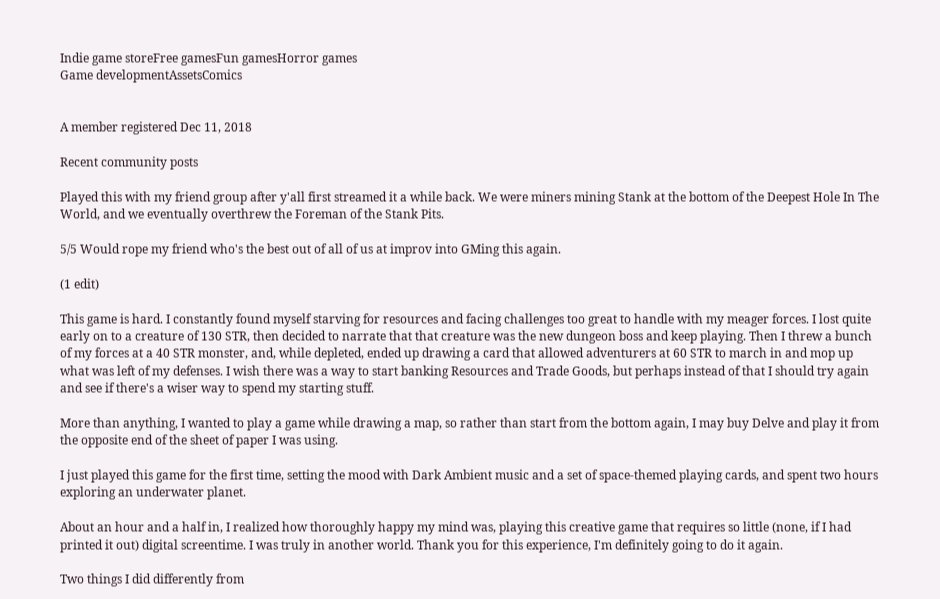Indie game storeFree gamesFun gamesHorror games
Game developmentAssetsComics


A member registered Dec 11, 2018

Recent community posts

Played this with my friend group after y'all first streamed it a while back. We were miners mining Stank at the bottom of the Deepest Hole In The World, and we eventually overthrew the Foreman of the Stank Pits.

5/5 Would rope my friend who's the best out of all of us at improv into GMing this again.

(1 edit)

This game is hard. I constantly found myself starving for resources and facing challenges too great to handle with my meager forces. I lost quite early on to a creature of 130 STR, then decided to narrate that that creature was the new dungeon boss and keep playing. Then I threw a bunch of my forces at a 40 STR monster, and, while depleted, ended up drawing a card that allowed adventurers at 60 STR to march in and mop up what was left of my defenses. I wish there was a way to start banking Resources and Trade Goods, but perhaps instead of that I should try again and see if there's a wiser way to spend my starting stuff.

More than anything, I wanted to play a game while drawing a map, so rather than start from the bottom again, I may buy Delve and play it from the opposite end of the sheet of paper I was using.

I just played this game for the first time, setting the mood with Dark Ambient music and a set of space-themed playing cards, and spent two hours exploring an underwater planet.

About an hour and a half in, I realized how thoroughly happy my mind was, playing this creative game that requires so little (none, if I had printed it out) digital screentime. I was truly in another world. Thank you for this experience, I'm definitely going to do it again.

Two things I did differently from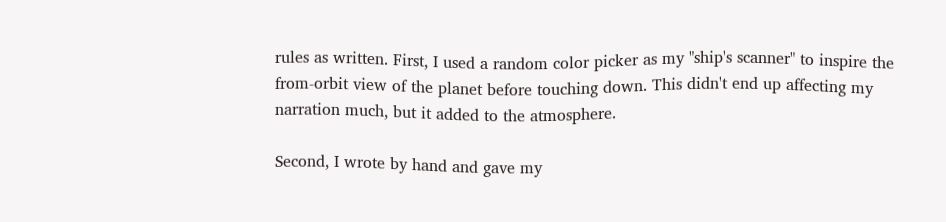rules as written. First, I used a random color picker as my "ship's scanner" to inspire the from-orbit view of the planet before touching down. This didn't end up affecting my narration much, but it added to the atmosphere.

Second, I wrote by hand and gave my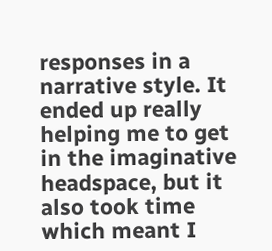responses in a narrative style. It ended up really helping me to get in the imaginative headspace, but it also took time which meant I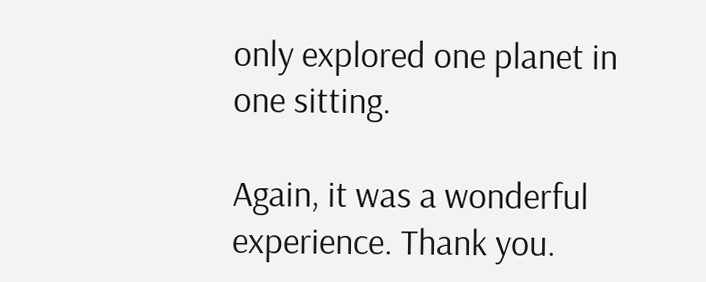only explored one planet in one sitting.

Again, it was a wonderful experience. Thank you.